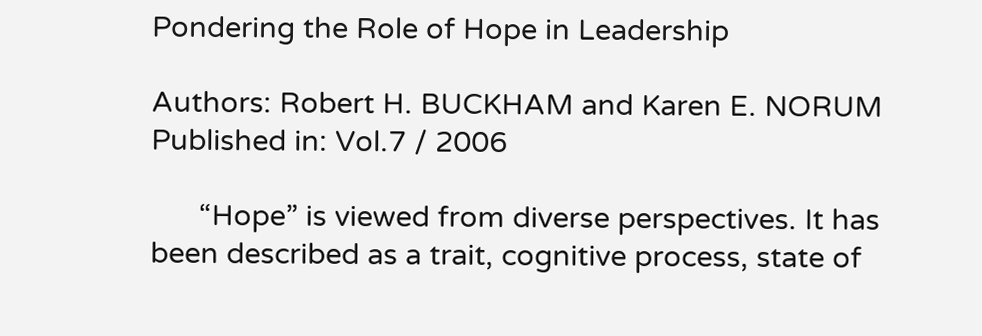Pondering the Role of Hope in Leadership

Authors: Robert H. BUCKHAM and Karen E. NORUM
Published in: Vol.7 / 2006

      “Hope” is viewed from diverse perspectives. It has been described as a trait, cognitive process, state of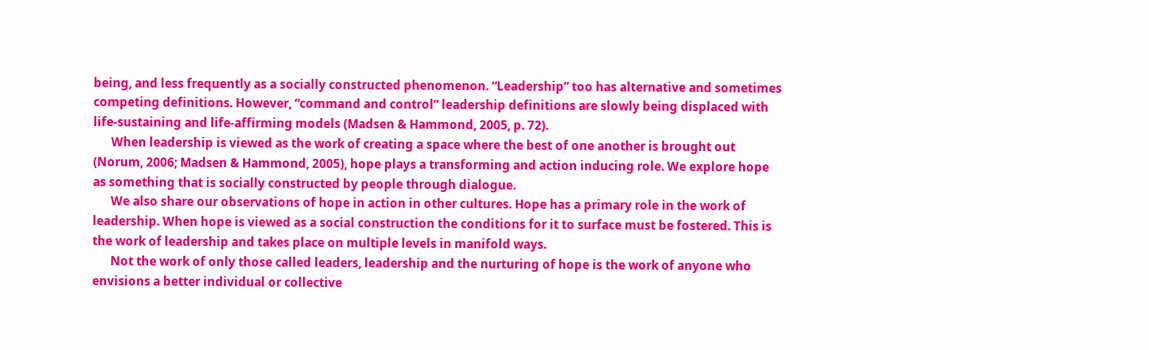being, and less frequently as a socially constructed phenomenon. “Leadership” too has alternative and sometimes competing definitions. However, “command and control” leadership definitions are slowly being displaced with life-sustaining and life-affirming models (Madsen & Hammond, 2005, p. 72).
      When leadership is viewed as the work of creating a space where the best of one another is brought out (Norum, 2006; Madsen & Hammond, 2005), hope plays a transforming and action inducing role. We explore hope as something that is socially constructed by people through dialogue.
      We also share our observations of hope in action in other cultures. Hope has a primary role in the work of leadership. When hope is viewed as a social construction the conditions for it to surface must be fostered. This is the work of leadership and takes place on multiple levels in manifold ways.
      Not the work of only those called leaders, leadership and the nurturing of hope is the work of anyone who envisions a better individual or collective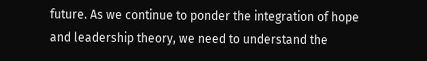future. As we continue to ponder the integration of hope and leadership theory, we need to understand the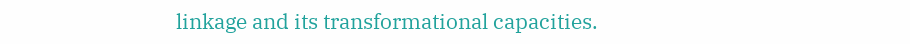linkage and its transformational capacities.